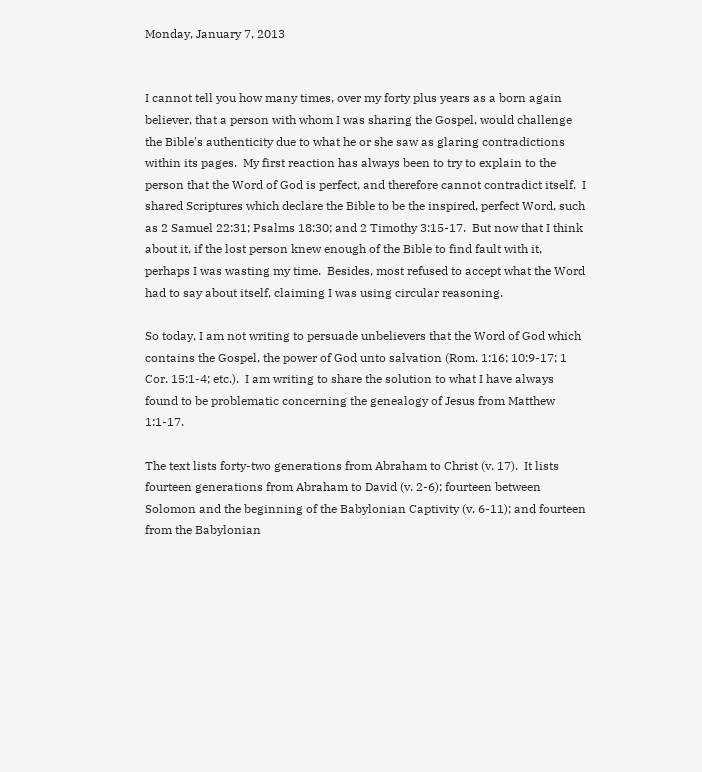Monday, January 7, 2013


I cannot tell you how many times, over my forty plus years as a born again believer, that a person with whom I was sharing the Gospel, would challenge the Bible's authenticity due to what he or she saw as glaring contradictions within its pages.  My first reaction has always been to try to explain to the person that the Word of God is perfect, and therefore cannot contradict itself.  I shared Scriptures which declare the Bible to be the inspired, perfect Word, such as 2 Samuel 22:31; Psalms 18:30; and 2 Timothy 3:15-17.  But now that I think about it, if the lost person knew enough of the Bible to find fault with it, perhaps I was wasting my time.  Besides, most refused to accept what the Word had to say about itself, claiming I was using circular reasoning.

So today, I am not writing to persuade unbelievers that the Word of God which contains the Gospel, the power of God unto salvation (Rom. 1:16; 10:9-17; 1 Cor. 15:1-4; etc.).  I am writing to share the solution to what I have always found to be problematic concerning the genealogy of Jesus from Matthew 1:1-17.

The text lists forty-two generations from Abraham to Christ (v. 17).  It lists fourteen generations from Abraham to David (v. 2-6); fourteen between Solomon and the beginning of the Babylonian Captivity (v. 6-11); and fourteen from the Babylonian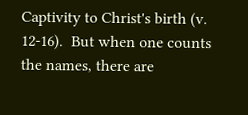Captivity to Christ's birth (v. 12-16).  But when one counts the names, there are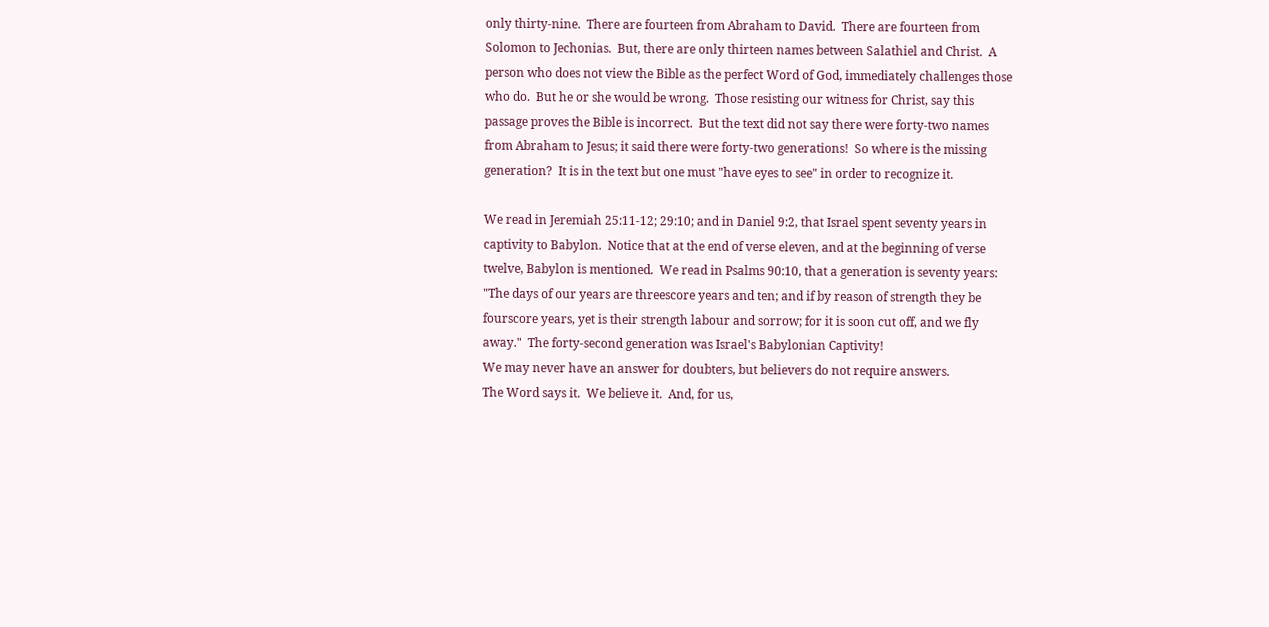only thirty-nine.  There are fourteen from Abraham to David.  There are fourteen from Solomon to Jechonias.  But, there are only thirteen names between Salathiel and Christ.  A person who does not view the Bible as the perfect Word of God, immediately challenges those who do.  But he or she would be wrong.  Those resisting our witness for Christ, say this passage proves the Bible is incorrect.  But the text did not say there were forty-two names from Abraham to Jesus; it said there were forty-two generations!  So where is the missing generation?  It is in the text but one must "have eyes to see" in order to recognize it.

We read in Jeremiah 25:11-12; 29:10; and in Daniel 9:2, that Israel spent seventy years in captivity to Babylon.  Notice that at the end of verse eleven, and at the beginning of verse twelve, Babylon is mentioned.  We read in Psalms 90:10, that a generation is seventy years:  "The days of our years are threescore years and ten; and if by reason of strength they be fourscore years, yet is their strength labour and sorrow; for it is soon cut off, and we fly away."  The forty-second generation was Israel's Babylonian Captivity!
We may never have an answer for doubters, but believers do not require answers.
The Word says it.  We believe it.  And, for us,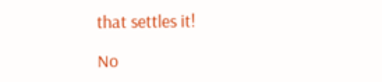that settles it!

No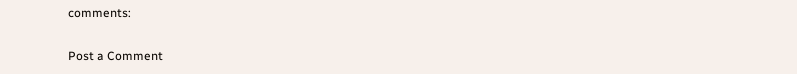comments:

Post a Comment